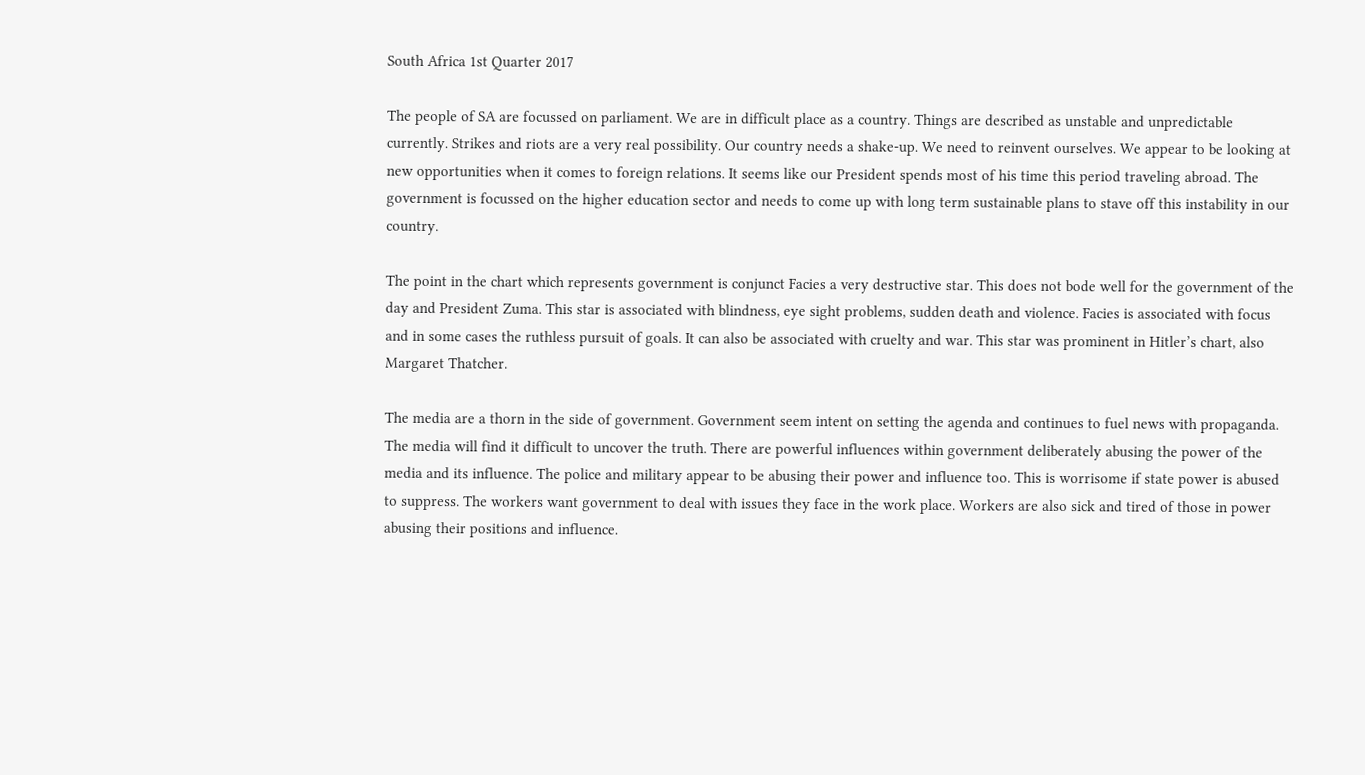South Africa 1st Quarter 2017

The people of SA are focussed on parliament. We are in difficult place as a country. Things are described as unstable and unpredictable currently. Strikes and riots are a very real possibility. Our country needs a shake-up. We need to reinvent ourselves. We appear to be looking at new opportunities when it comes to foreign relations. It seems like our President spends most of his time this period traveling abroad. The government is focussed on the higher education sector and needs to come up with long term sustainable plans to stave off this instability in our country.

The point in the chart which represents government is conjunct Facies a very destructive star. This does not bode well for the government of the day and President Zuma. This star is associated with blindness, eye sight problems, sudden death and violence. Facies is associated with focus and in some cases the ruthless pursuit of goals. It can also be associated with cruelty and war. This star was prominent in Hitler’s chart, also Margaret Thatcher.

The media are a thorn in the side of government. Government seem intent on setting the agenda and continues to fuel news with propaganda. The media will find it difficult to uncover the truth. There are powerful influences within government deliberately abusing the power of the media and its influence. The police and military appear to be abusing their power and influence too. This is worrisome if state power is abused to suppress. The workers want government to deal with issues they face in the work place. Workers are also sick and tired of those in power abusing their positions and influence.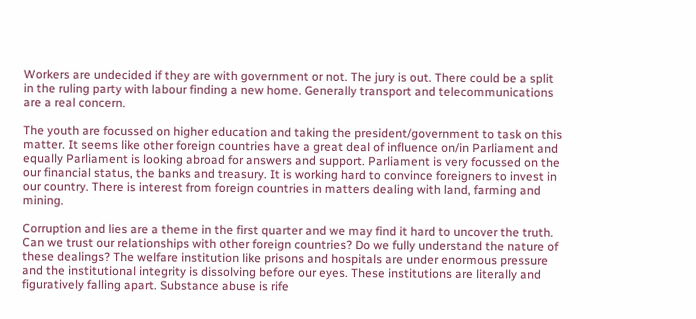Workers are undecided if they are with government or not. The jury is out. There could be a split in the ruling party with labour finding a new home. Generally transport and telecommunications are a real concern.

The youth are focussed on higher education and taking the president/government to task on this matter. It seems like other foreign countries have a great deal of influence on/in Parliament and equally Parliament is looking abroad for answers and support. Parliament is very focussed on the our financial status, the banks and treasury. It is working hard to convince foreigners to invest in our country. There is interest from foreign countries in matters dealing with land, farming and mining.

Corruption and lies are a theme in the first quarter and we may find it hard to uncover the truth. Can we trust our relationships with other foreign countries? Do we fully understand the nature of these dealings? The welfare institution like prisons and hospitals are under enormous pressure and the institutional integrity is dissolving before our eyes. These institutions are literally and figuratively falling apart. Substance abuse is rife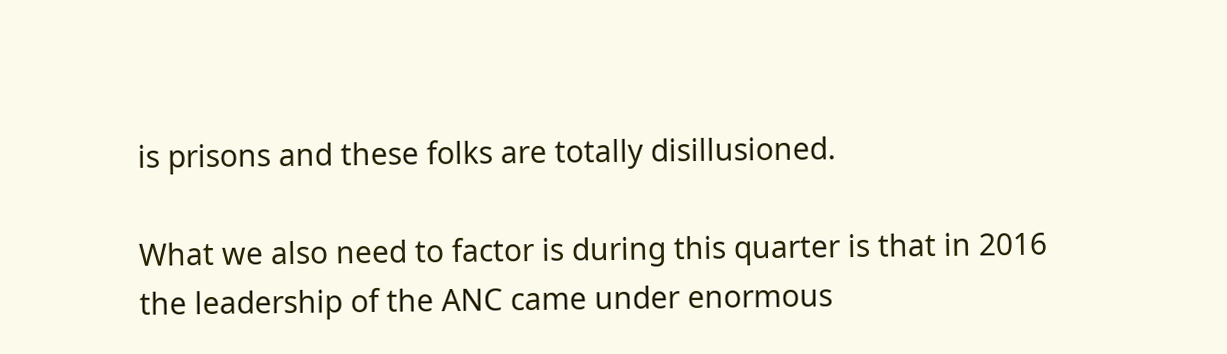is prisons and these folks are totally disillusioned.

What we also need to factor is during this quarter is that in 2016 the leadership of the ANC came under enormous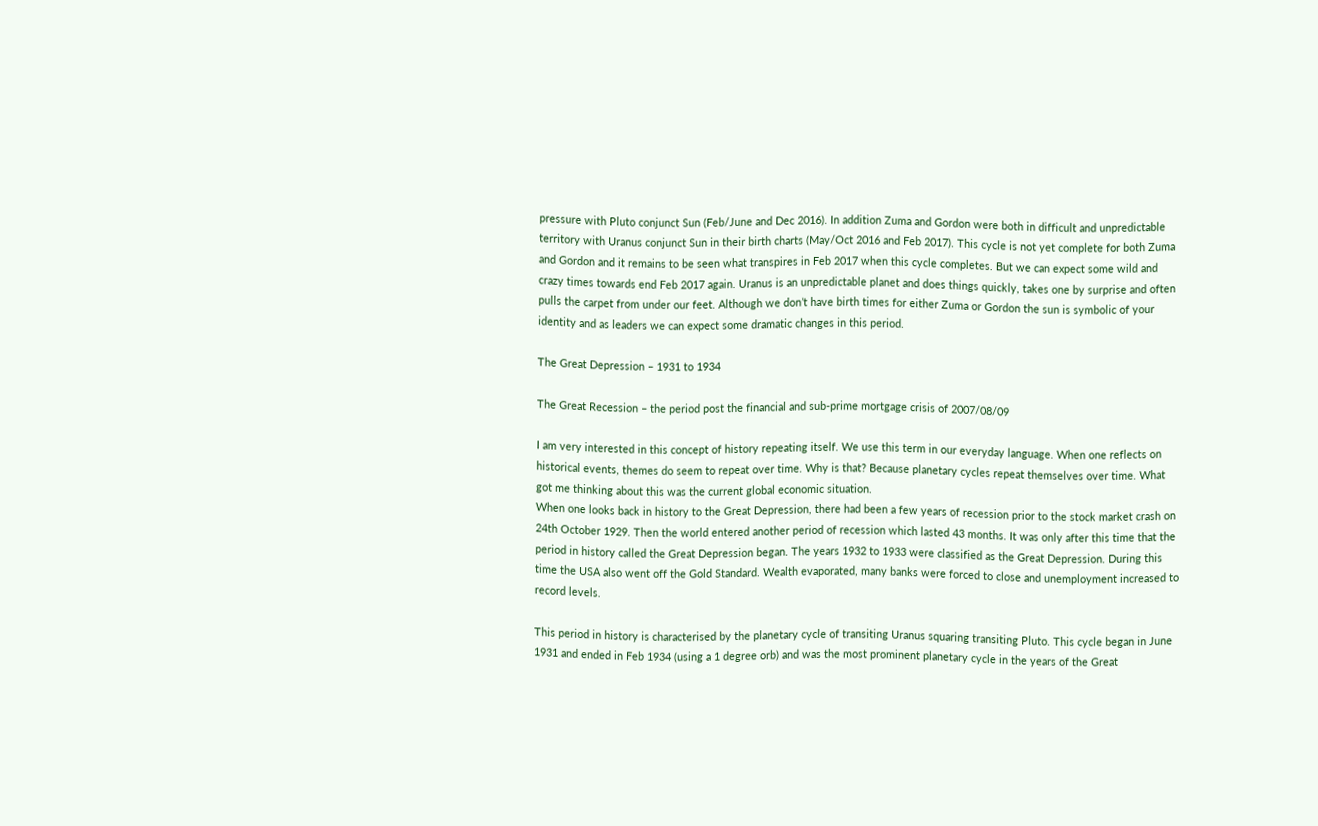pressure with Pluto conjunct Sun (Feb/June and Dec 2016). In addition Zuma and Gordon were both in difficult and unpredictable territory with Uranus conjunct Sun in their birth charts (May/Oct 2016 and Feb 2017). This cycle is not yet complete for both Zuma and Gordon and it remains to be seen what transpires in Feb 2017 when this cycle completes. But we can expect some wild and crazy times towards end Feb 2017 again. Uranus is an unpredictable planet and does things quickly, takes one by surprise and often pulls the carpet from under our feet. Although we don’t have birth times for either Zuma or Gordon the sun is symbolic of your identity and as leaders we can expect some dramatic changes in this period.

The Great Depression – 1931 to 1934

The Great Recession – the period post the financial and sub-prime mortgage crisis of 2007/08/09

I am very interested in this concept of history repeating itself. We use this term in our everyday language. When one reflects on historical events, themes do seem to repeat over time. Why is that? Because planetary cycles repeat themselves over time. What got me thinking about this was the current global economic situation.
When one looks back in history to the Great Depression, there had been a few years of recession prior to the stock market crash on 24th October 1929. Then the world entered another period of recession which lasted 43 months. It was only after this time that the period in history called the Great Depression began. The years 1932 to 1933 were classified as the Great Depression. During this time the USA also went off the Gold Standard. Wealth evaporated, many banks were forced to close and unemployment increased to record levels.

This period in history is characterised by the planetary cycle of transiting Uranus squaring transiting Pluto. This cycle began in June 1931 and ended in Feb 1934 (using a 1 degree orb) and was the most prominent planetary cycle in the years of the Great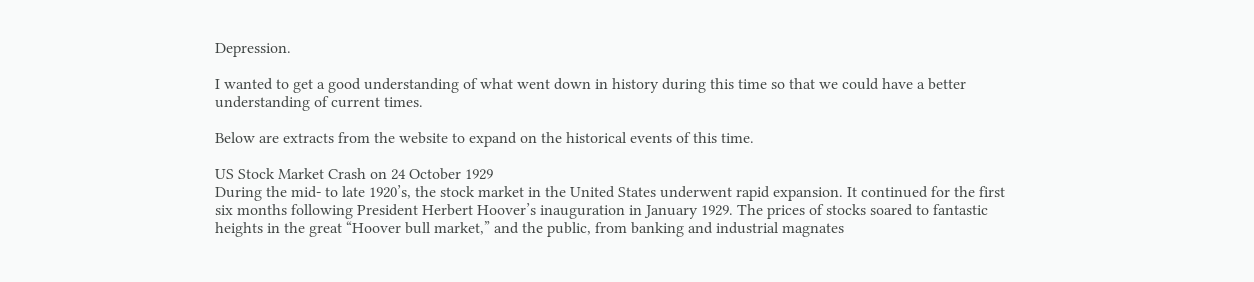Depression.

I wanted to get a good understanding of what went down in history during this time so that we could have a better understanding of current times.

Below are extracts from the website to expand on the historical events of this time.

US Stock Market Crash on 24 October 1929
During the mid- to late 1920’s, the stock market in the United States underwent rapid expansion. It continued for the first six months following President Herbert Hoover’s inauguration in January 1929. The prices of stocks soared to fantastic heights in the great “Hoover bull market,” and the public, from banking and industrial magnates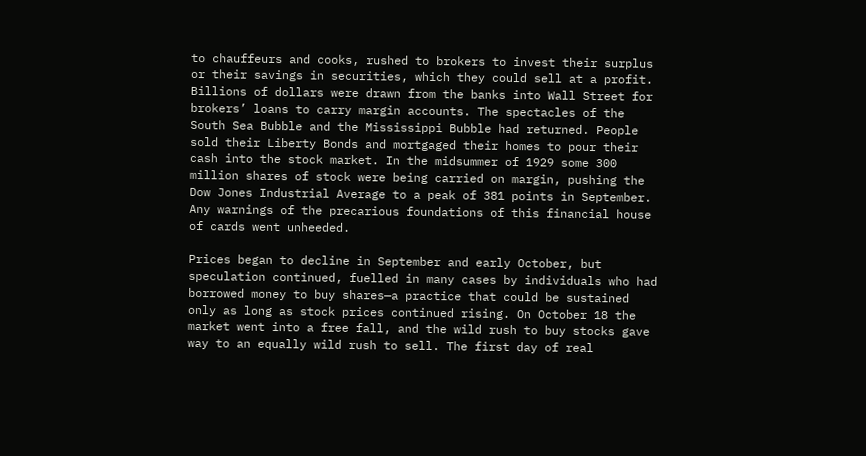to chauffeurs and cooks, rushed to brokers to invest their surplus or their savings in securities, which they could sell at a profit. Billions of dollars were drawn from the banks into Wall Street for brokers’ loans to carry margin accounts. The spectacles of the South Sea Bubble and the Mississippi Bubble had returned. People sold their Liberty Bonds and mortgaged their homes to pour their cash into the stock market. In the midsummer of 1929 some 300 million shares of stock were being carried on margin, pushing the Dow Jones Industrial Average to a peak of 381 points in September. Any warnings of the precarious foundations of this financial house of cards went unheeded.

Prices began to decline in September and early October, but speculation continued, fuelled in many cases by individuals who had borrowed money to buy shares—a practice that could be sustained only as long as stock prices continued rising. On October 18 the market went into a free fall, and the wild rush to buy stocks gave way to an equally wild rush to sell. The first day of real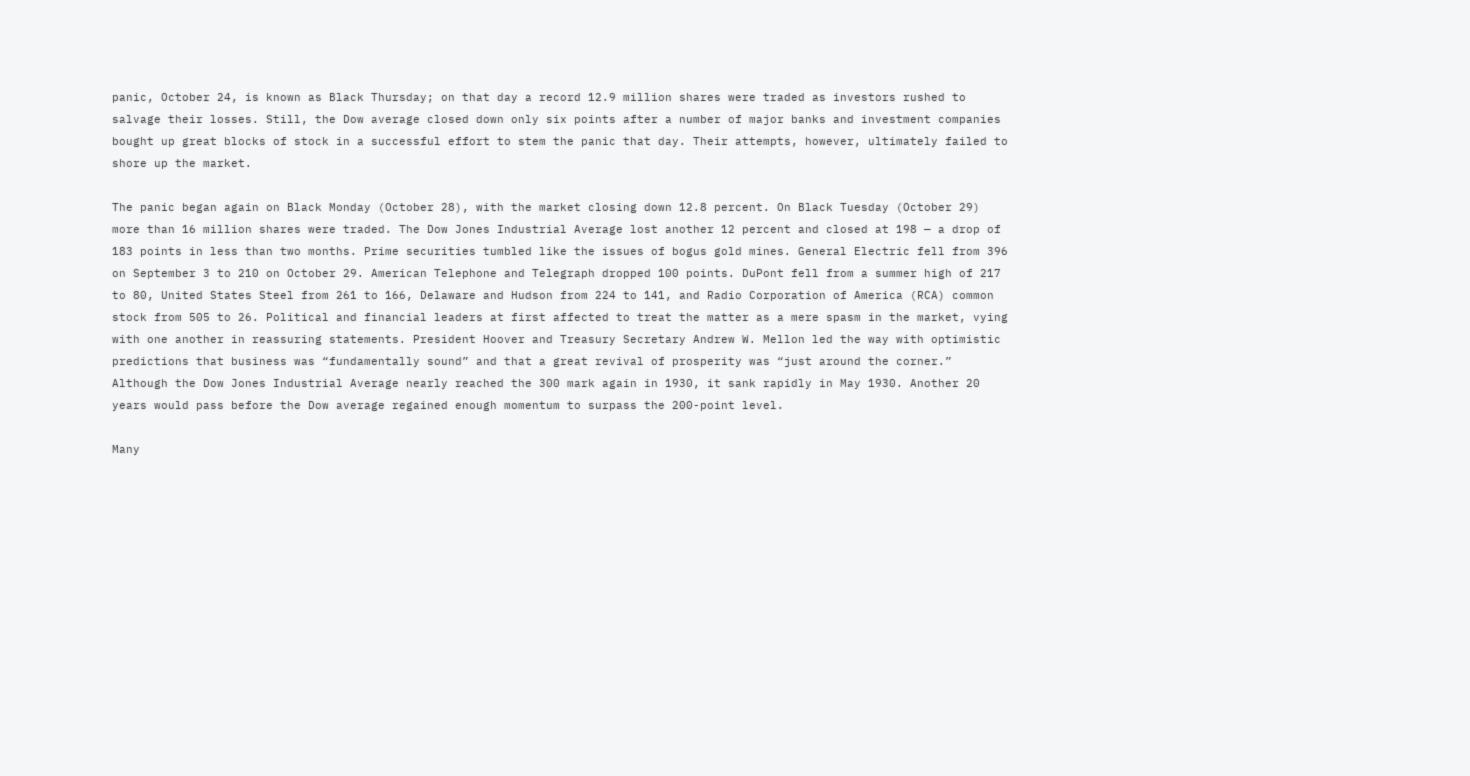panic, October 24, is known as Black Thursday; on that day a record 12.9 million shares were traded as investors rushed to salvage their losses. Still, the Dow average closed down only six points after a number of major banks and investment companies bought up great blocks of stock in a successful effort to stem the panic that day. Their attempts, however, ultimately failed to shore up the market.

The panic began again on Black Monday (October 28), with the market closing down 12.8 percent. On Black Tuesday (October 29) more than 16 million shares were traded. The Dow Jones Industrial Average lost another 12 percent and closed at 198 — a drop of 183 points in less than two months. Prime securities tumbled like the issues of bogus gold mines. General Electric fell from 396 on September 3 to 210 on October 29. American Telephone and Telegraph dropped 100 points. DuPont fell from a summer high of 217 to 80, United States Steel from 261 to 166, Delaware and Hudson from 224 to 141, and Radio Corporation of America (RCA) common stock from 505 to 26. Political and financial leaders at first affected to treat the matter as a mere spasm in the market, vying with one another in reassuring statements. President Hoover and Treasury Secretary Andrew W. Mellon led the way with optimistic predictions that business was “fundamentally sound” and that a great revival of prosperity was “just around the corner.” Although the Dow Jones Industrial Average nearly reached the 300 mark again in 1930, it sank rapidly in May 1930. Another 20 years would pass before the Dow average regained enough momentum to surpass the 200-point level.

Many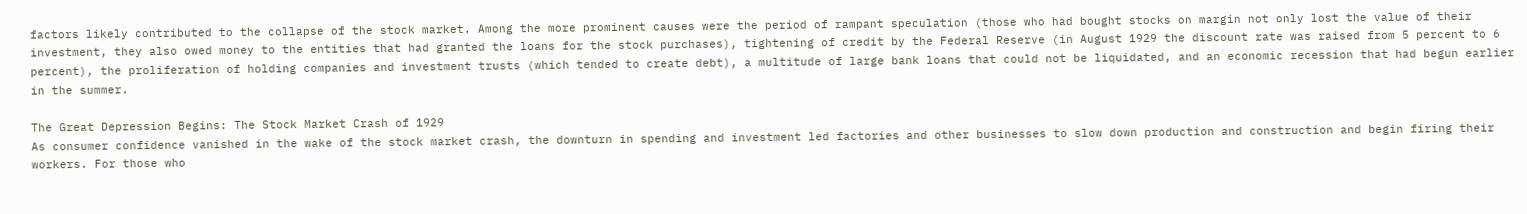factors likely contributed to the collapse of the stock market. Among the more prominent causes were the period of rampant speculation (those who had bought stocks on margin not only lost the value of their investment, they also owed money to the entities that had granted the loans for the stock purchases), tightening of credit by the Federal Reserve (in August 1929 the discount rate was raised from 5 percent to 6 percent), the proliferation of holding companies and investment trusts (which tended to create debt), a multitude of large bank loans that could not be liquidated, and an economic recession that had begun earlier in the summer.

The Great Depression Begins: The Stock Market Crash of 1929
As consumer confidence vanished in the wake of the stock market crash, the downturn in spending and investment led factories and other businesses to slow down production and construction and begin firing their workers. For those who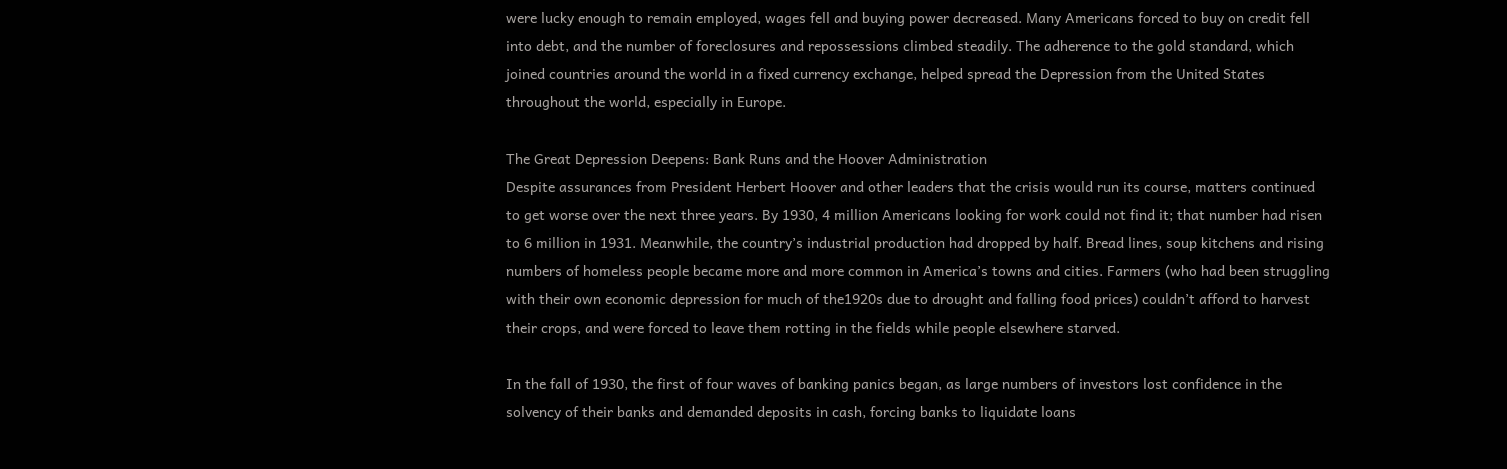were lucky enough to remain employed, wages fell and buying power decreased. Many Americans forced to buy on credit fell into debt, and the number of foreclosures and repossessions climbed steadily. The adherence to the gold standard, which joined countries around the world in a fixed currency exchange, helped spread the Depression from the United States throughout the world, especially in Europe.

The Great Depression Deepens: Bank Runs and the Hoover Administration
Despite assurances from President Herbert Hoover and other leaders that the crisis would run its course, matters continued to get worse over the next three years. By 1930, 4 million Americans looking for work could not find it; that number had risen to 6 million in 1931. Meanwhile, the country’s industrial production had dropped by half. Bread lines, soup kitchens and rising numbers of homeless people became more and more common in America’s towns and cities. Farmers (who had been struggling with their own economic depression for much of the1920s due to drought and falling food prices) couldn’t afford to harvest their crops, and were forced to leave them rotting in the fields while people elsewhere starved.

In the fall of 1930, the first of four waves of banking panics began, as large numbers of investors lost confidence in the solvency of their banks and demanded deposits in cash, forcing banks to liquidate loans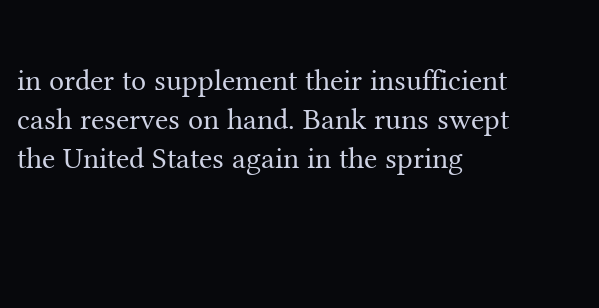in order to supplement their insufficient cash reserves on hand. Bank runs swept the United States again in the spring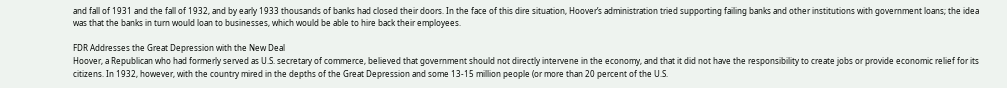and fall of 1931 and the fall of 1932, and by early 1933 thousands of banks had closed their doors. In the face of this dire situation, Hoover’s administration tried supporting failing banks and other institutions with government loans; the idea was that the banks in turn would loan to businesses, which would be able to hire back their employees.

FDR Addresses the Great Depression with the New Deal
Hoover, a Republican who had formerly served as U.S. secretary of commerce, believed that government should not directly intervene in the economy, and that it did not have the responsibility to create jobs or provide economic relief for its citizens. In 1932, however, with the country mired in the depths of the Great Depression and some 13-15 million people (or more than 20 percent of the U.S.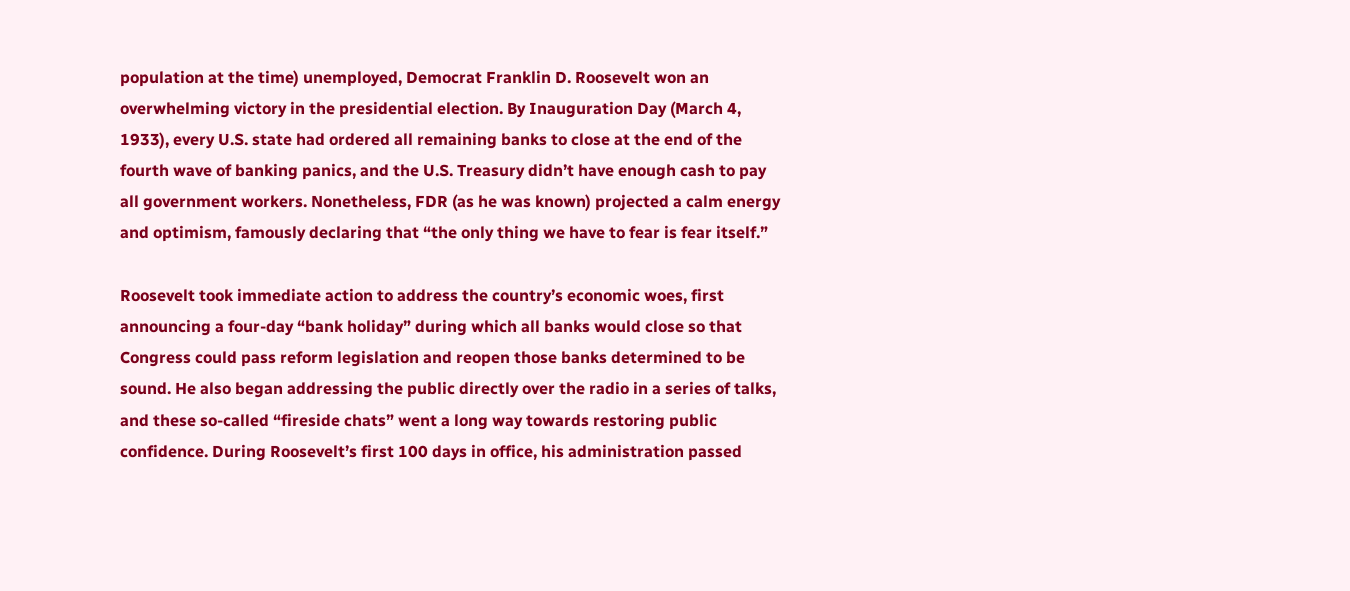population at the time) unemployed, Democrat Franklin D. Roosevelt won an overwhelming victory in the presidential election. By Inauguration Day (March 4, 1933), every U.S. state had ordered all remaining banks to close at the end of the fourth wave of banking panics, and the U.S. Treasury didn’t have enough cash to pay all government workers. Nonetheless, FDR (as he was known) projected a calm energy and optimism, famously declaring that “the only thing we have to fear is fear itself.”

Roosevelt took immediate action to address the country’s economic woes, first announcing a four-day “bank holiday” during which all banks would close so that Congress could pass reform legislation and reopen those banks determined to be sound. He also began addressing the public directly over the radio in a series of talks, and these so-called “fireside chats” went a long way towards restoring public confidence. During Roosevelt’s first 100 days in office, his administration passed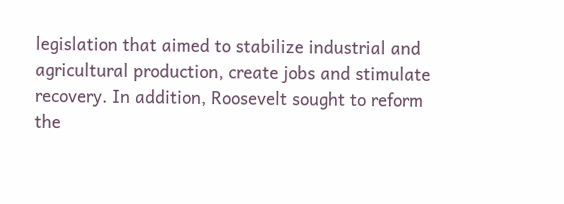legislation that aimed to stabilize industrial and agricultural production, create jobs and stimulate recovery. In addition, Roosevelt sought to reform the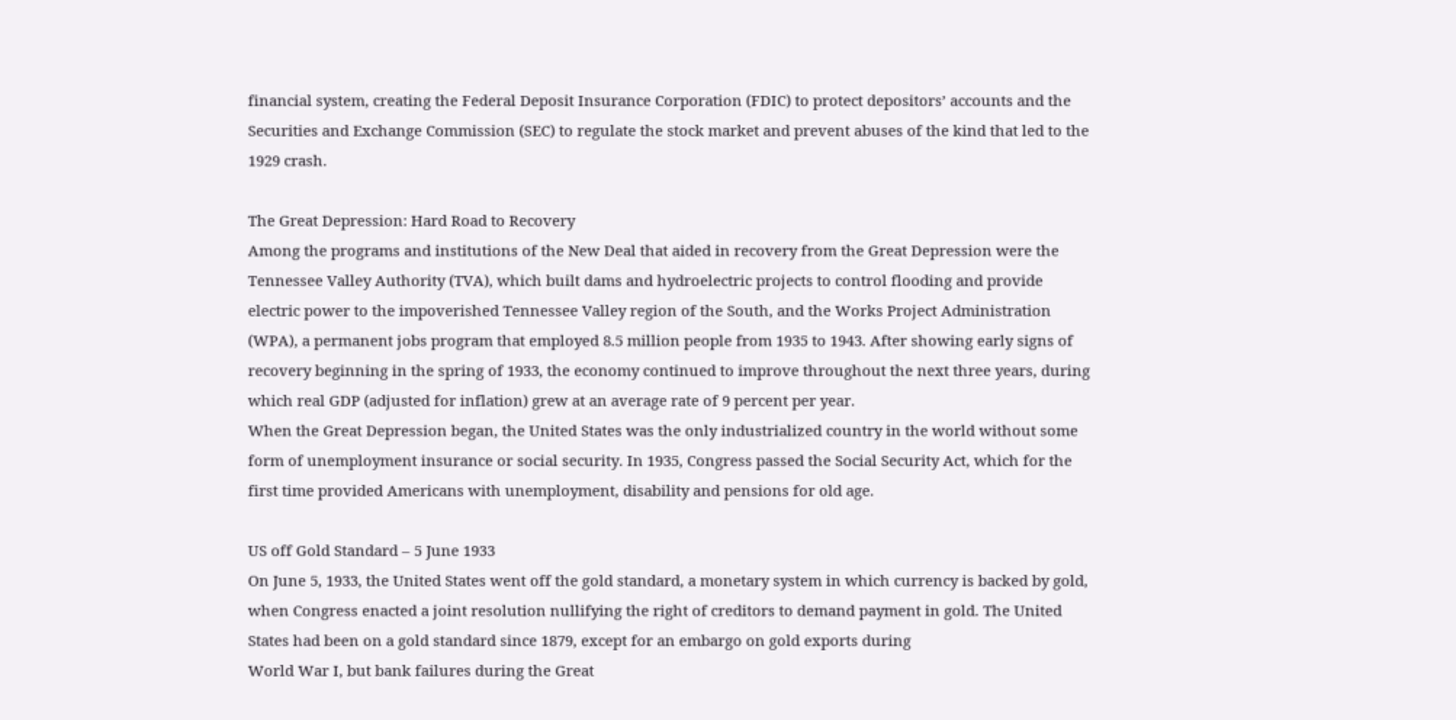financial system, creating the Federal Deposit Insurance Corporation (FDIC) to protect depositors’ accounts and the Securities and Exchange Commission (SEC) to regulate the stock market and prevent abuses of the kind that led to the 1929 crash.

The Great Depression: Hard Road to Recovery
Among the programs and institutions of the New Deal that aided in recovery from the Great Depression were the Tennessee Valley Authority (TVA), which built dams and hydroelectric projects to control flooding and provide electric power to the impoverished Tennessee Valley region of the South, and the Works Project Administration (WPA), a permanent jobs program that employed 8.5 million people from 1935 to 1943. After showing early signs of recovery beginning in the spring of 1933, the economy continued to improve throughout the next three years, during which real GDP (adjusted for inflation) grew at an average rate of 9 percent per year.
When the Great Depression began, the United States was the only industrialized country in the world without some form of unemployment insurance or social security. In 1935, Congress passed the Social Security Act, which for the first time provided Americans with unemployment, disability and pensions for old age.

US off Gold Standard – 5 June 1933
On June 5, 1933, the United States went off the gold standard, a monetary system in which currency is backed by gold, when Congress enacted a joint resolution nullifying the right of creditors to demand payment in gold. The United States had been on a gold standard since 1879, except for an embargo on gold exports during
World War I, but bank failures during the Great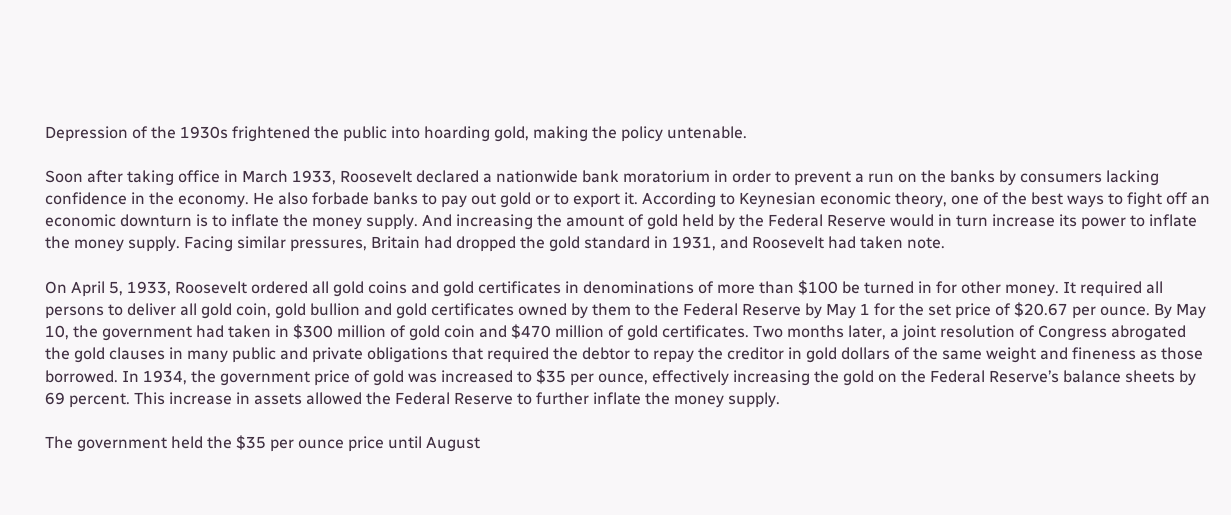Depression of the 1930s frightened the public into hoarding gold, making the policy untenable.

Soon after taking office in March 1933, Roosevelt declared a nationwide bank moratorium in order to prevent a run on the banks by consumers lacking confidence in the economy. He also forbade banks to pay out gold or to export it. According to Keynesian economic theory, one of the best ways to fight off an economic downturn is to inflate the money supply. And increasing the amount of gold held by the Federal Reserve would in turn increase its power to inflate the money supply. Facing similar pressures, Britain had dropped the gold standard in 1931, and Roosevelt had taken note.

On April 5, 1933, Roosevelt ordered all gold coins and gold certificates in denominations of more than $100 be turned in for other money. It required all persons to deliver all gold coin, gold bullion and gold certificates owned by them to the Federal Reserve by May 1 for the set price of $20.67 per ounce. By May 10, the government had taken in $300 million of gold coin and $470 million of gold certificates. Two months later, a joint resolution of Congress abrogated the gold clauses in many public and private obligations that required the debtor to repay the creditor in gold dollars of the same weight and fineness as those borrowed. In 1934, the government price of gold was increased to $35 per ounce, effectively increasing the gold on the Federal Reserve’s balance sheets by 69 percent. This increase in assets allowed the Federal Reserve to further inflate the money supply.

The government held the $35 per ounce price until August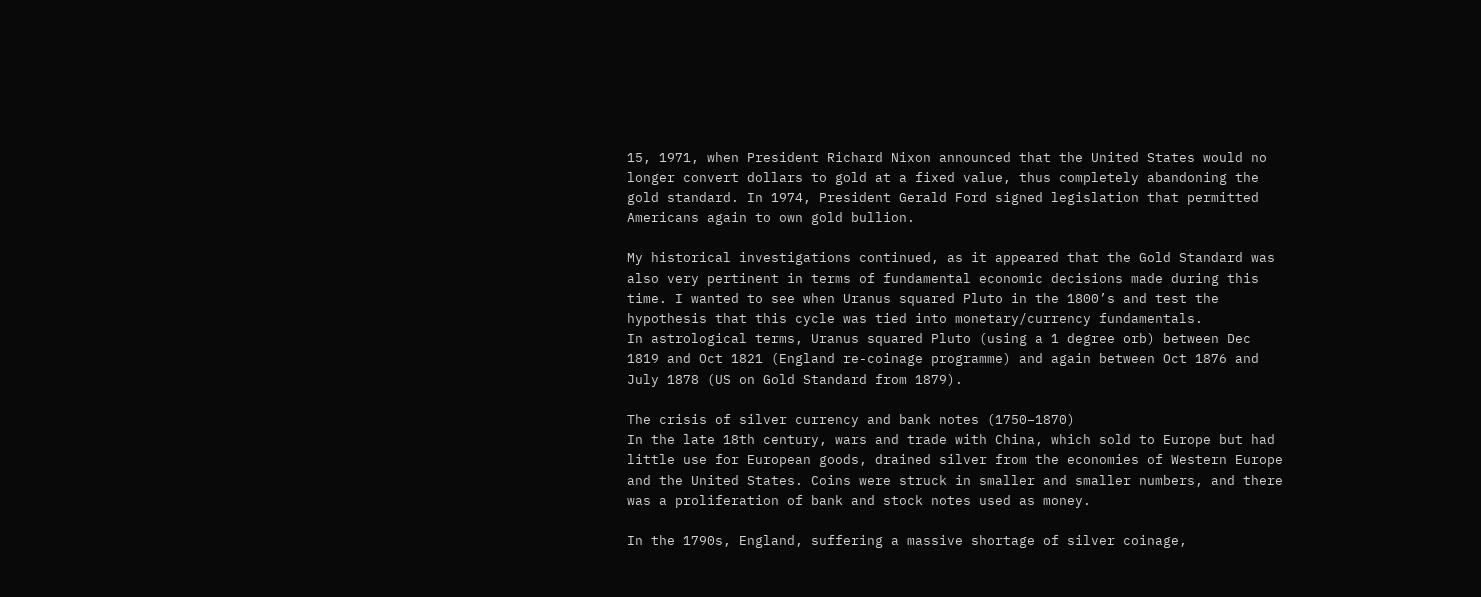15, 1971, when President Richard Nixon announced that the United States would no longer convert dollars to gold at a fixed value, thus completely abandoning the gold standard. In 1974, President Gerald Ford signed legislation that permitted Americans again to own gold bullion.

My historical investigations continued, as it appeared that the Gold Standard was also very pertinent in terms of fundamental economic decisions made during this time. I wanted to see when Uranus squared Pluto in the 1800’s and test the hypothesis that this cycle was tied into monetary/currency fundamentals.
In astrological terms, Uranus squared Pluto (using a 1 degree orb) between Dec 1819 and Oct 1821 (England re-coinage programme) and again between Oct 1876 and July 1878 (US on Gold Standard from 1879).

The crisis of silver currency and bank notes (1750–1870)
In the late 18th century, wars and trade with China, which sold to Europe but had little use for European goods, drained silver from the economies of Western Europe and the United States. Coins were struck in smaller and smaller numbers, and there was a proliferation of bank and stock notes used as money.

In the 1790s, England, suffering a massive shortage of silver coinage,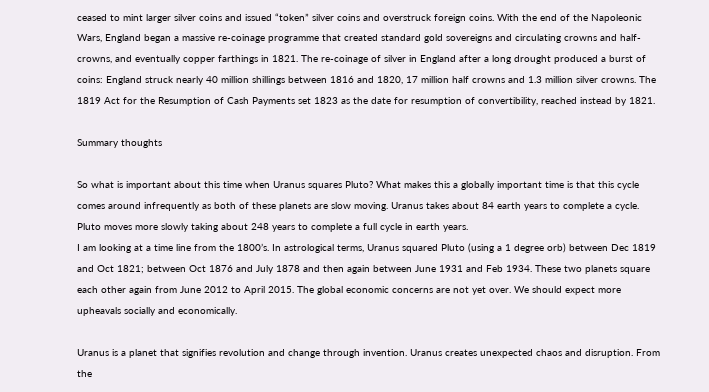ceased to mint larger silver coins and issued “token” silver coins and overstruck foreign coins. With the end of the Napoleonic Wars, England began a massive re-coinage programme that created standard gold sovereigns and circulating crowns and half-crowns, and eventually copper farthings in 1821. The re-coinage of silver in England after a long drought produced a burst of coins: England struck nearly 40 million shillings between 1816 and 1820, 17 million half crowns and 1.3 million silver crowns. The 1819 Act for the Resumption of Cash Payments set 1823 as the date for resumption of convertibility, reached instead by 1821.

Summary thoughts

So what is important about this time when Uranus squares Pluto? What makes this a globally important time is that this cycle comes around infrequently as both of these planets are slow moving. Uranus takes about 84 earth years to complete a cycle. Pluto moves more slowly taking about 248 years to complete a full cycle in earth years.
I am looking at a time line from the 1800’s. In astrological terms, Uranus squared Pluto (using a 1 degree orb) between Dec 1819 and Oct 1821; between Oct 1876 and July 1878 and then again between June 1931 and Feb 1934. These two planets square each other again from June 2012 to April 2015. The global economic concerns are not yet over. We should expect more upheavals socially and economically.

Uranus is a planet that signifies revolution and change through invention. Uranus creates unexpected chaos and disruption. From the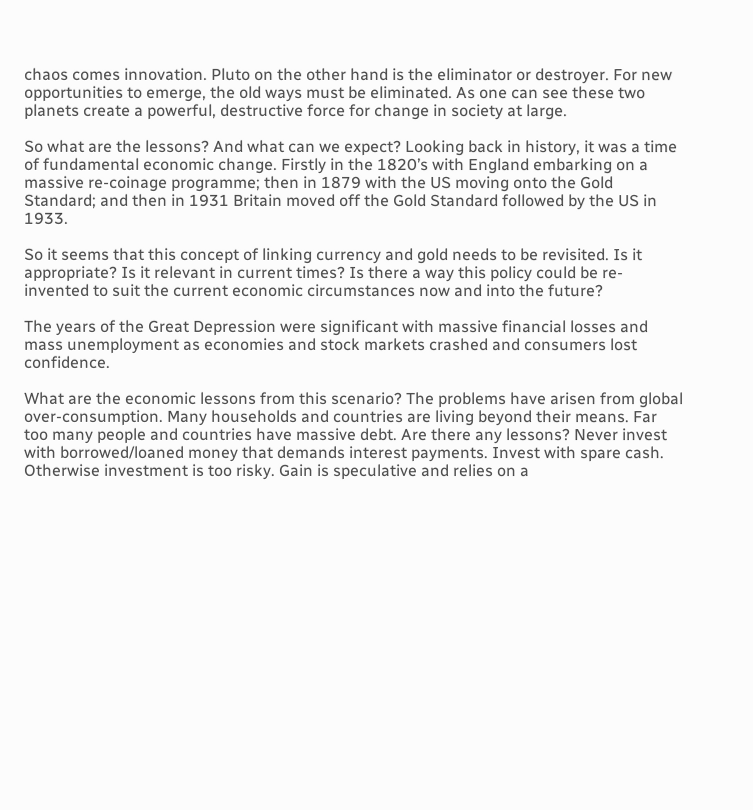chaos comes innovation. Pluto on the other hand is the eliminator or destroyer. For new opportunities to emerge, the old ways must be eliminated. As one can see these two planets create a powerful, destructive force for change in society at large.

So what are the lessons? And what can we expect? Looking back in history, it was a time of fundamental economic change. Firstly in the 1820’s with England embarking on a massive re-coinage programme; then in 1879 with the US moving onto the Gold Standard; and then in 1931 Britain moved off the Gold Standard followed by the US in 1933.

So it seems that this concept of linking currency and gold needs to be revisited. Is it appropriate? Is it relevant in current times? Is there a way this policy could be re-invented to suit the current economic circumstances now and into the future?

The years of the Great Depression were significant with massive financial losses and mass unemployment as economies and stock markets crashed and consumers lost confidence.

What are the economic lessons from this scenario? The problems have arisen from global over-consumption. Many households and countries are living beyond their means. Far too many people and countries have massive debt. Are there any lessons? Never invest with borrowed/loaned money that demands interest payments. Invest with spare cash. Otherwise investment is too risky. Gain is speculative and relies on a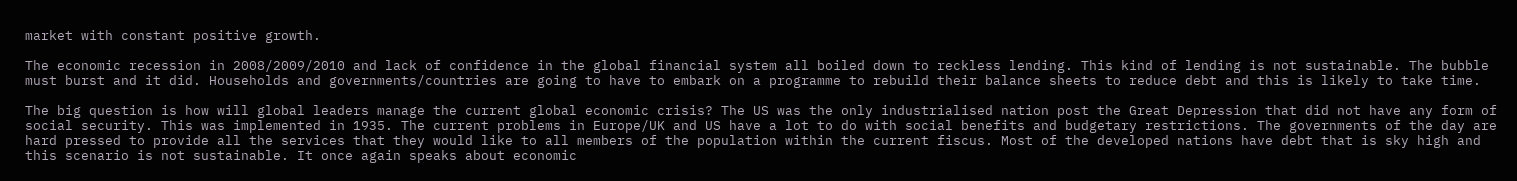market with constant positive growth.

The economic recession in 2008/2009/2010 and lack of confidence in the global financial system all boiled down to reckless lending. This kind of lending is not sustainable. The bubble must burst and it did. Households and governments/countries are going to have to embark on a programme to rebuild their balance sheets to reduce debt and this is likely to take time.

The big question is how will global leaders manage the current global economic crisis? The US was the only industrialised nation post the Great Depression that did not have any form of social security. This was implemented in 1935. The current problems in Europe/UK and US have a lot to do with social benefits and budgetary restrictions. The governments of the day are hard pressed to provide all the services that they would like to all members of the population within the current fiscus. Most of the developed nations have debt that is sky high and this scenario is not sustainable. It once again speaks about economic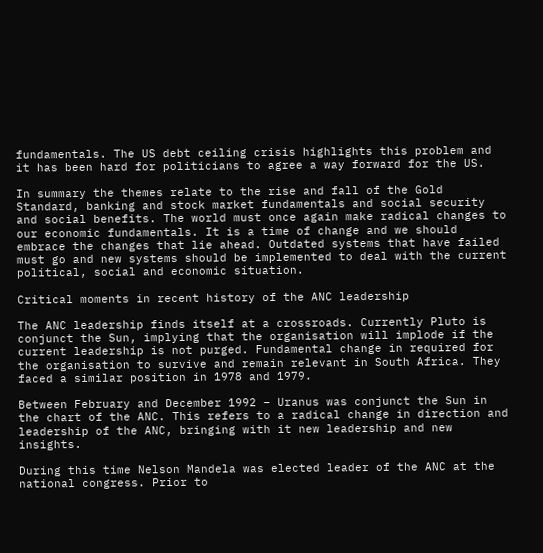fundamentals. The US debt ceiling crisis highlights this problem and it has been hard for politicians to agree a way forward for the US.

In summary the themes relate to the rise and fall of the Gold Standard, banking and stock market fundamentals and social security and social benefits. The world must once again make radical changes to our economic fundamentals. It is a time of change and we should embrace the changes that lie ahead. Outdated systems that have failed must go and new systems should be implemented to deal with the current political, social and economic situation.

Critical moments in recent history of the ANC leadership

The ANC leadership finds itself at a crossroads. Currently Pluto is conjunct the Sun, implying that the organisation will implode if the current leadership is not purged. Fundamental change in required for the organisation to survive and remain relevant in South Africa. They faced a similar position in 1978 and 1979.

Between February and December 1992 – Uranus was conjunct the Sun in the chart of the ANC. This refers to a radical change in direction and leadership of the ANC, bringing with it new leadership and new insights.

During this time Nelson Mandela was elected leader of the ANC at the national congress. Prior to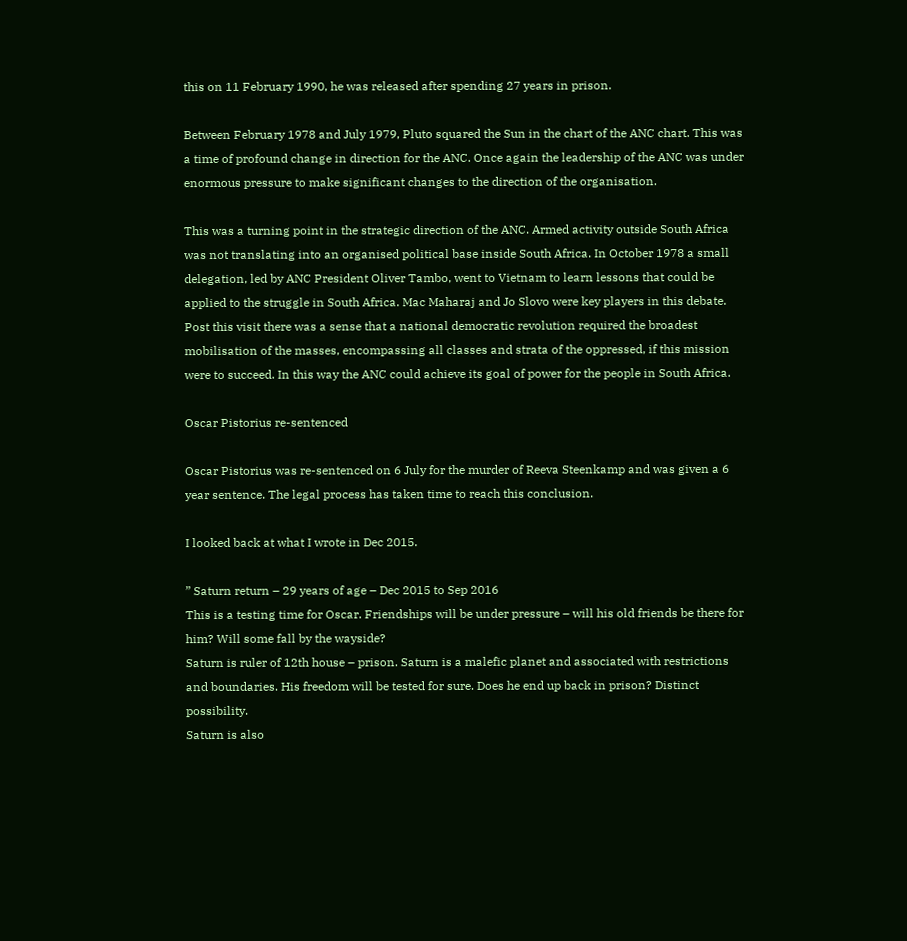this on 11 February 1990, he was released after spending 27 years in prison.

Between February 1978 and July 1979, Pluto squared the Sun in the chart of the ANC chart. This was a time of profound change in direction for the ANC. Once again the leadership of the ANC was under enormous pressure to make significant changes to the direction of the organisation.

This was a turning point in the strategic direction of the ANC. Armed activity outside South Africa was not translating into an organised political base inside South Africa. In October 1978 a small delegation, led by ANC President Oliver Tambo, went to Vietnam to learn lessons that could be applied to the struggle in South Africa. Mac Maharaj and Jo Slovo were key players in this debate. Post this visit there was a sense that a national democratic revolution required the broadest mobilisation of the masses, encompassing all classes and strata of the oppressed, if this mission were to succeed. In this way the ANC could achieve its goal of power for the people in South Africa.

Oscar Pistorius re-sentenced

Oscar Pistorius was re-sentenced on 6 July for the murder of Reeva Steenkamp and was given a 6 year sentence. The legal process has taken time to reach this conclusion.

I looked back at what I wrote in Dec 2015.

” Saturn return – 29 years of age – Dec 2015 to Sep 2016
This is a testing time for Oscar. Friendships will be under pressure – will his old friends be there for him? Will some fall by the wayside?
Saturn is ruler of 12th house – prison. Saturn is a malefic planet and associated with restrictions and boundaries. His freedom will be tested for sure. Does he end up back in prison? Distinct possibility.
Saturn is also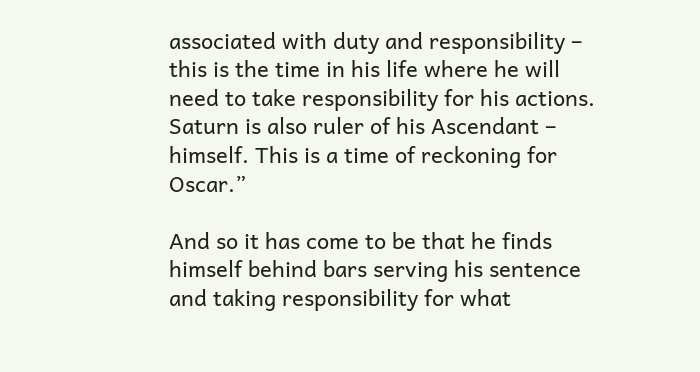associated with duty and responsibility – this is the time in his life where he will need to take responsibility for his actions. Saturn is also ruler of his Ascendant – himself. This is a time of reckoning for Oscar.”

And so it has come to be that he finds himself behind bars serving his sentence and taking responsibility for what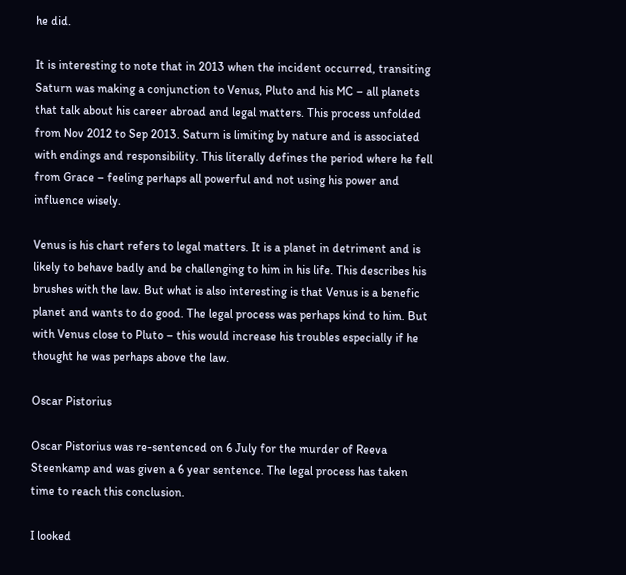he did.

It is interesting to note that in 2013 when the incident occurred, transiting Saturn was making a conjunction to Venus, Pluto and his MC – all planets that talk about his career abroad and legal matters. This process unfolded from Nov 2012 to Sep 2013. Saturn is limiting by nature and is associated with endings and responsibility. This literally defines the period where he fell from Grace – feeling perhaps all powerful and not using his power and influence wisely.

Venus is his chart refers to legal matters. It is a planet in detriment and is likely to behave badly and be challenging to him in his life. This describes his brushes with the law. But what is also interesting is that Venus is a benefic planet and wants to do good. The legal process was perhaps kind to him. But with Venus close to Pluto – this would increase his troubles especially if he thought he was perhaps above the law.

Oscar Pistorius

Oscar Pistorius was re-sentenced on 6 July for the murder of Reeva Steenkamp and was given a 6 year sentence. The legal process has taken time to reach this conclusion.

I looked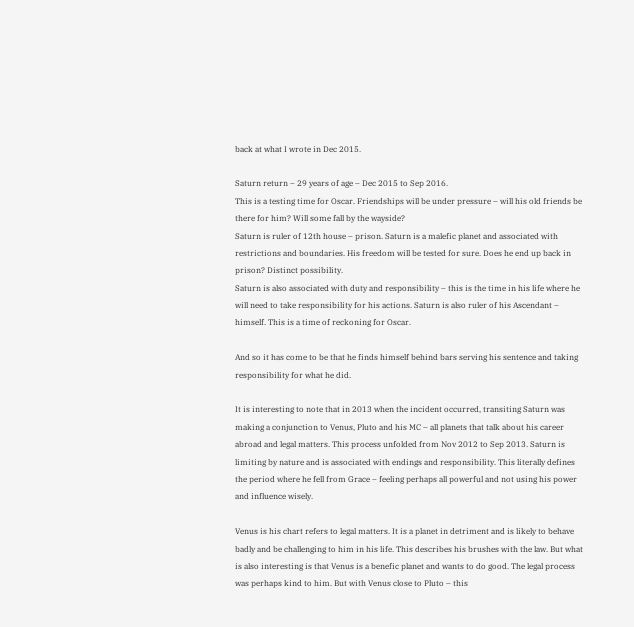back at what I wrote in Dec 2015.

Saturn return – 29 years of age – Dec 2015 to Sep 2016.
This is a testing time for Oscar. Friendships will be under pressure – will his old friends be there for him? Will some fall by the wayside?
Saturn is ruler of 12th house – prison. Saturn is a malefic planet and associated with restrictions and boundaries. His freedom will be tested for sure. Does he end up back in prison? Distinct possibility.
Saturn is also associated with duty and responsibility – this is the time in his life where he will need to take responsibility for his actions. Saturn is also ruler of his Ascendant – himself. This is a time of reckoning for Oscar.

And so it has come to be that he finds himself behind bars serving his sentence and taking responsibility for what he did.

It is interesting to note that in 2013 when the incident occurred, transiting Saturn was making a conjunction to Venus, Pluto and his MC – all planets that talk about his career abroad and legal matters. This process unfolded from Nov 2012 to Sep 2013. Saturn is limiting by nature and is associated with endings and responsibility. This literally defines the period where he fell from Grace – feeling perhaps all powerful and not using his power and influence wisely.

Venus is his chart refers to legal matters. It is a planet in detriment and is likely to behave badly and be challenging to him in his life. This describes his brushes with the law. But what is also interesting is that Venus is a benefic planet and wants to do good. The legal process was perhaps kind to him. But with Venus close to Pluto – this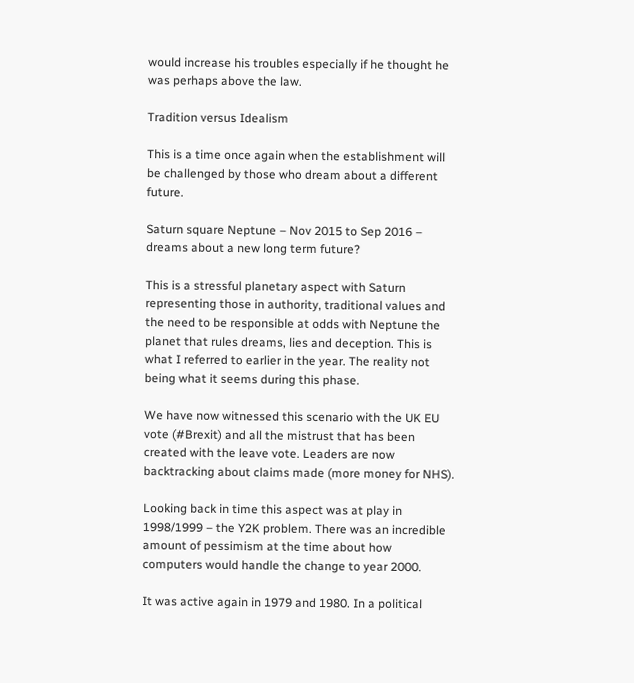would increase his troubles especially if he thought he was perhaps above the law.

Tradition versus Idealism

This is a time once again when the establishment will be challenged by those who dream about a different future.

Saturn square Neptune – Nov 2015 to Sep 2016 – dreams about a new long term future?

This is a stressful planetary aspect with Saturn representing those in authority, traditional values and the need to be responsible at odds with Neptune the planet that rules dreams, lies and deception. This is what I referred to earlier in the year. The reality not being what it seems during this phase.

We have now witnessed this scenario with the UK EU vote (#Brexit) and all the mistrust that has been created with the leave vote. Leaders are now backtracking about claims made (more money for NHS).

Looking back in time this aspect was at play in 1998/1999 – the Y2K problem. There was an incredible amount of pessimism at the time about how computers would handle the change to year 2000.

It was active again in 1979 and 1980. In a political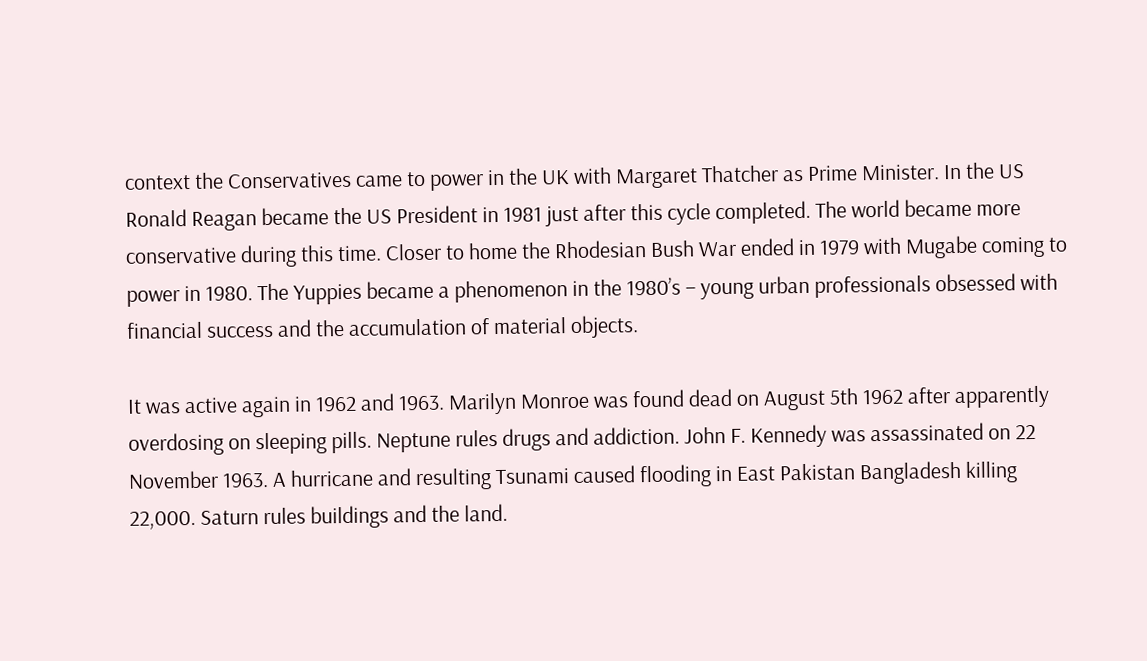context the Conservatives came to power in the UK with Margaret Thatcher as Prime Minister. In the US Ronald Reagan became the US President in 1981 just after this cycle completed. The world became more conservative during this time. Closer to home the Rhodesian Bush War ended in 1979 with Mugabe coming to power in 1980. The Yuppies became a phenomenon in the 1980’s – young urban professionals obsessed with financial success and the accumulation of material objects.

It was active again in 1962 and 1963. Marilyn Monroe was found dead on August 5th 1962 after apparently overdosing on sleeping pills. Neptune rules drugs and addiction. John F. Kennedy was assassinated on 22 November 1963. A hurricane and resulting Tsunami caused flooding in East Pakistan Bangladesh killing 22,000. Saturn rules buildings and the land.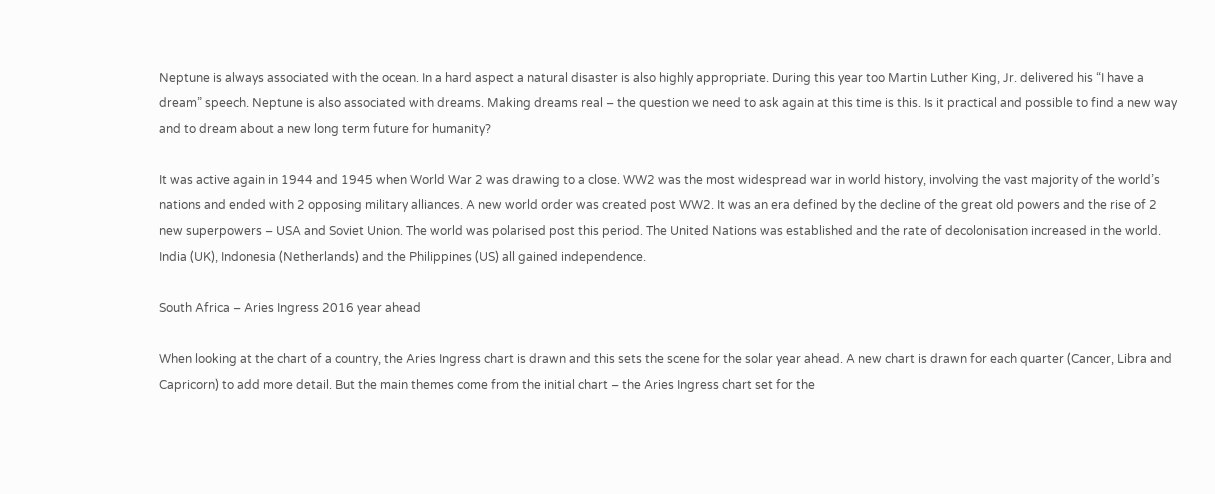Neptune is always associated with the ocean. In a hard aspect a natural disaster is also highly appropriate. During this year too Martin Luther King, Jr. delivered his “I have a dream” speech. Neptune is also associated with dreams. Making dreams real – the question we need to ask again at this time is this. Is it practical and possible to find a new way and to dream about a new long term future for humanity?

It was active again in 1944 and 1945 when World War 2 was drawing to a close. WW2 was the most widespread war in world history, involving the vast majority of the world’s nations and ended with 2 opposing military alliances. A new world order was created post WW2. It was an era defined by the decline of the great old powers and the rise of 2 new superpowers – USA and Soviet Union. The world was polarised post this period. The United Nations was established and the rate of decolonisation increased in the world. India (UK), Indonesia (Netherlands) and the Philippines (US) all gained independence.

South Africa – Aries Ingress 2016 year ahead

When looking at the chart of a country, the Aries Ingress chart is drawn and this sets the scene for the solar year ahead. A new chart is drawn for each quarter (Cancer, Libra and Capricorn) to add more detail. But the main themes come from the initial chart – the Aries Ingress chart set for the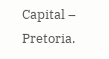Capital – Pretoria.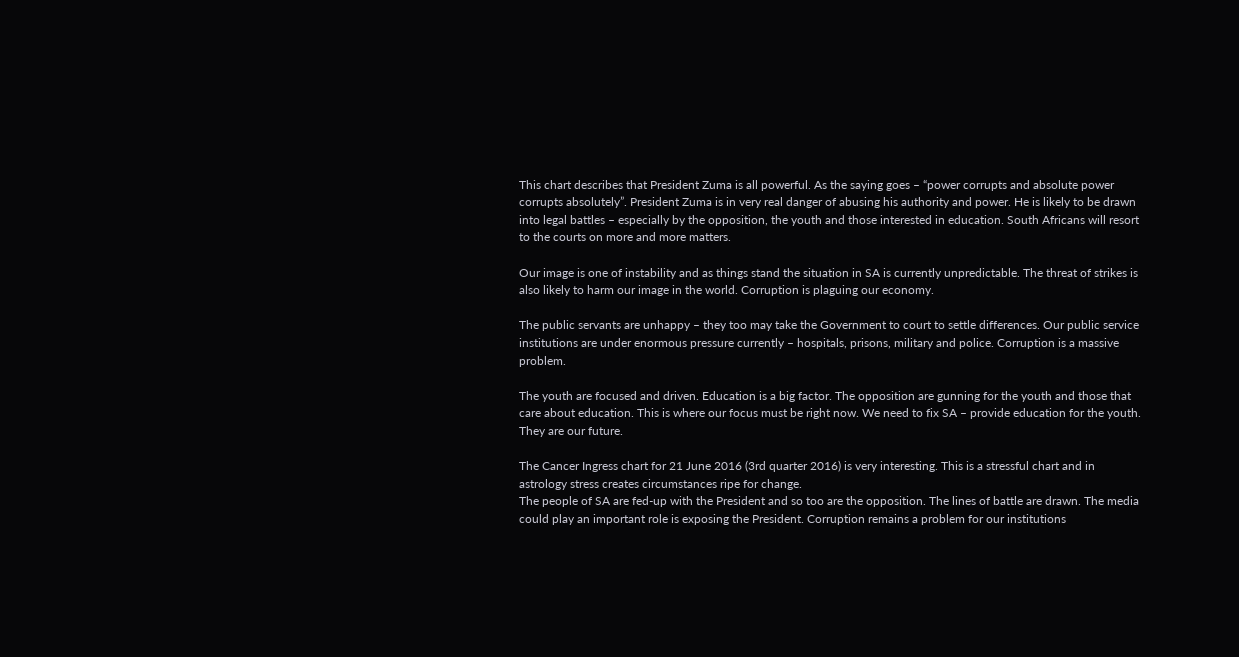This chart describes that President Zuma is all powerful. As the saying goes – “power corrupts and absolute power corrupts absolutely”. President Zuma is in very real danger of abusing his authority and power. He is likely to be drawn into legal battles – especially by the opposition, the youth and those interested in education. South Africans will resort to the courts on more and more matters.

Our image is one of instability and as things stand the situation in SA is currently unpredictable. The threat of strikes is also likely to harm our image in the world. Corruption is plaguing our economy.

The public servants are unhappy – they too may take the Government to court to settle differences. Our public service institutions are under enormous pressure currently – hospitals, prisons, military and police. Corruption is a massive problem.

The youth are focused and driven. Education is a big factor. The opposition are gunning for the youth and those that care about education. This is where our focus must be right now. We need to fix SA – provide education for the youth. They are our future.

The Cancer Ingress chart for 21 June 2016 (3rd quarter 2016) is very interesting. This is a stressful chart and in astrology stress creates circumstances ripe for change.
The people of SA are fed-up with the President and so too are the opposition. The lines of battle are drawn. The media could play an important role is exposing the President. Corruption remains a problem for our institutions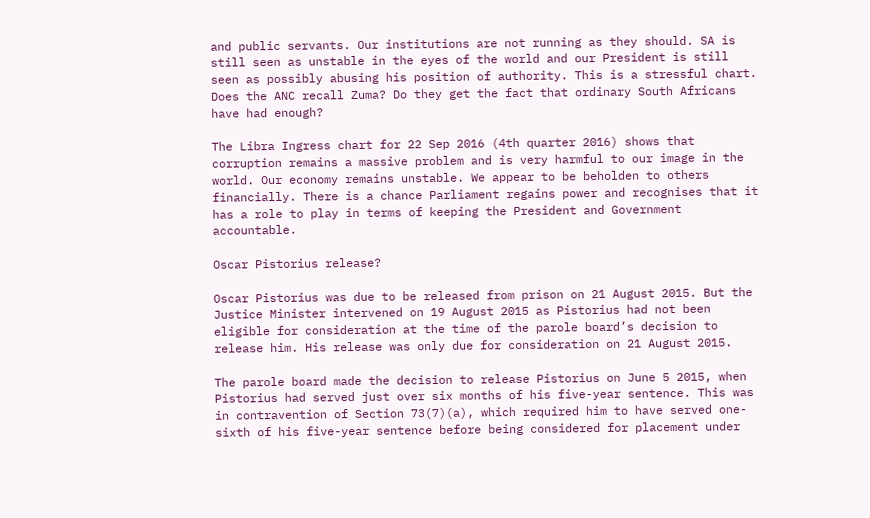and public servants. Our institutions are not running as they should. SA is still seen as unstable in the eyes of the world and our President is still seen as possibly abusing his position of authority. This is a stressful chart. Does the ANC recall Zuma? Do they get the fact that ordinary South Africans have had enough?

The Libra Ingress chart for 22 Sep 2016 (4th quarter 2016) shows that corruption remains a massive problem and is very harmful to our image in the world. Our economy remains unstable. We appear to be beholden to others financially. There is a chance Parliament regains power and recognises that it has a role to play in terms of keeping the President and Government accountable.

Oscar Pistorius release?

Oscar Pistorius was due to be released from prison on 21 August 2015. But the Justice Minister intervened on 19 August 2015 as Pistorius had not been eligible for consideration at the time of the parole board’s decision to release him. His release was only due for consideration on 21 August 2015.

The parole board made the decision to release Pistorius on June 5 2015, when Pistorius had served just over six months of his five-year sentence. This was in contravention of Section 73(7)(a), which required him to have served one-sixth of his five-year sentence before being considered for placement under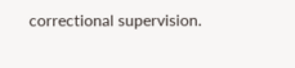correctional supervision.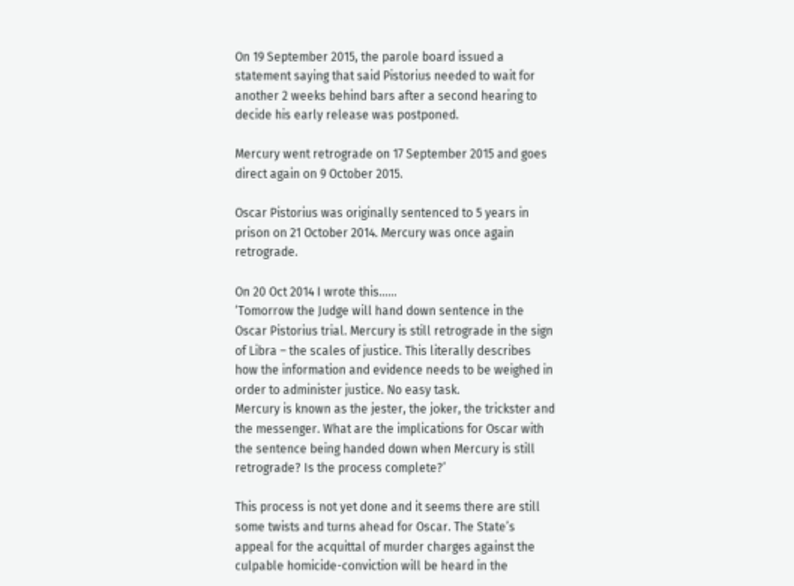On 19 September 2015, the parole board issued a statement saying that said Pistorius needed to wait for another 2 weeks behind bars after a second hearing to decide his early release was postponed.

Mercury went retrograde on 17 September 2015 and goes direct again on 9 October 2015.

Oscar Pistorius was originally sentenced to 5 years in prison on 21 October 2014. Mercury was once again retrograde.

On 20 Oct 2014 I wrote this……
‘Tomorrow the Judge will hand down sentence in the Oscar Pistorius trial. Mercury is still retrograde in the sign of Libra – the scales of justice. This literally describes how the information and evidence needs to be weighed in order to administer justice. No easy task.
Mercury is known as the jester, the joker, the trickster and the messenger. What are the implications for Oscar with the sentence being handed down when Mercury is still retrograde? Is the process complete?’

This process is not yet done and it seems there are still some twists and turns ahead for Oscar. The State’s appeal for the acquittal of murder charges against the culpable homicide-conviction will be heard in the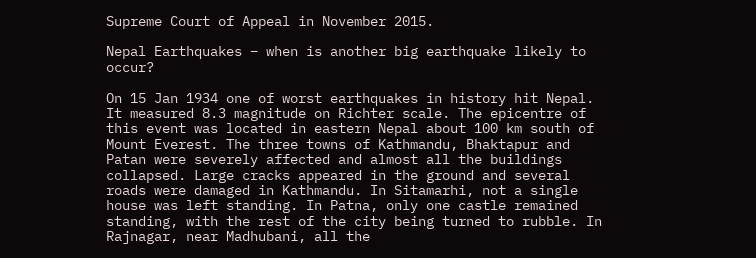Supreme Court of Appeal in November 2015.

Nepal Earthquakes – when is another big earthquake likely to occur?

On 15 Jan 1934 one of worst earthquakes in history hit Nepal. It measured 8.3 magnitude on Richter scale. The epicentre of this event was located in eastern Nepal about 100 km south of Mount Everest. The three towns of Kathmandu, Bhaktapur and Patan were severely affected and almost all the buildings collapsed. Large cracks appeared in the ground and several roads were damaged in Kathmandu. In Sitamarhi, not a single house was left standing. In Patna, only one castle remained standing, with the rest of the city being turned to rubble. In Rajnagar, near Madhubani, all the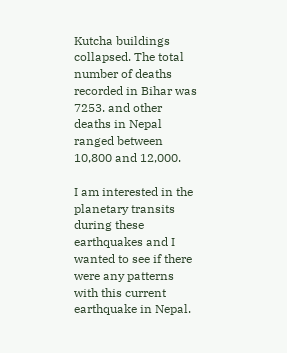Kutcha buildings collapsed. The total number of deaths recorded in Bihar was 7253. and other deaths in Nepal ranged between 10,800 and 12,000.

I am interested in the planetary transits during these earthquakes and I wanted to see if there were any patterns with this current earthquake in Nepal.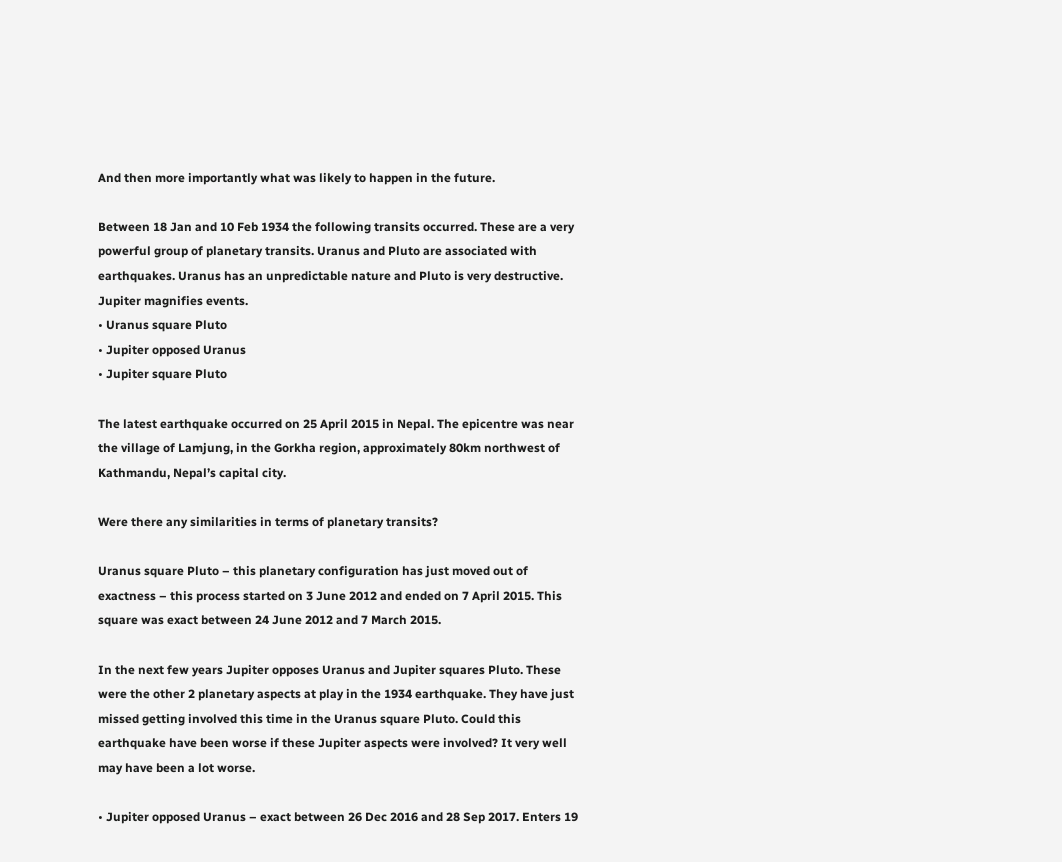And then more importantly what was likely to happen in the future.

Between 18 Jan and 10 Feb 1934 the following transits occurred. These are a very powerful group of planetary transits. Uranus and Pluto are associated with earthquakes. Uranus has an unpredictable nature and Pluto is very destructive. Jupiter magnifies events.
• Uranus square Pluto
• Jupiter opposed Uranus
• Jupiter square Pluto

The latest earthquake occurred on 25 April 2015 in Nepal. The epicentre was near the village of Lamjung, in the Gorkha region, approximately 80km northwest of Kathmandu, Nepal’s capital city.

Were there any similarities in terms of planetary transits?

Uranus square Pluto – this planetary configuration has just moved out of exactness – this process started on 3 June 2012 and ended on 7 April 2015. This square was exact between 24 June 2012 and 7 March 2015.

In the next few years Jupiter opposes Uranus and Jupiter squares Pluto. These were the other 2 planetary aspects at play in the 1934 earthquake. They have just missed getting involved this time in the Uranus square Pluto. Could this earthquake have been worse if these Jupiter aspects were involved? It very well may have been a lot worse.

• Jupiter opposed Uranus – exact between 26 Dec 2016 and 28 Sep 2017. Enters 19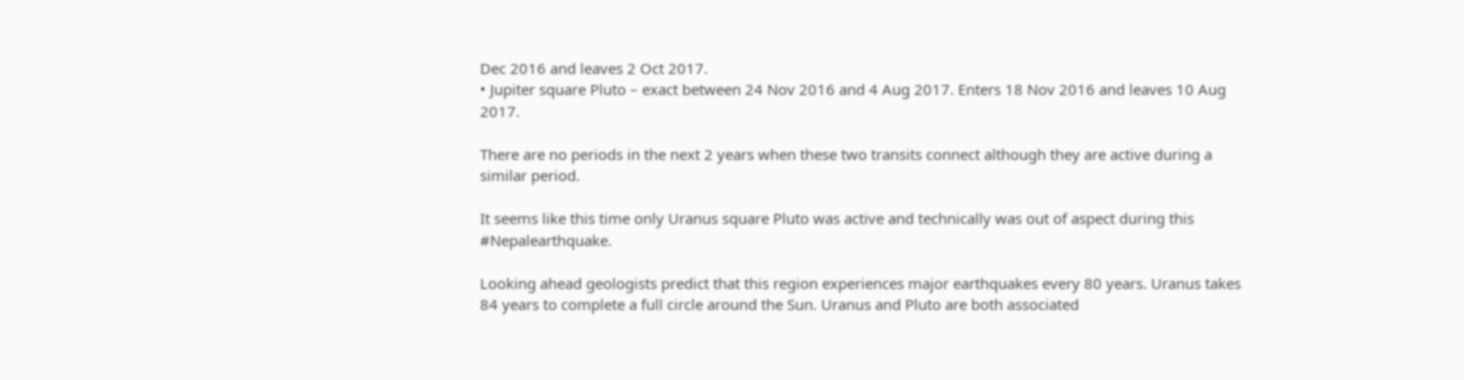Dec 2016 and leaves 2 Oct 2017.
• Jupiter square Pluto – exact between 24 Nov 2016 and 4 Aug 2017. Enters 18 Nov 2016 and leaves 10 Aug 2017.

There are no periods in the next 2 years when these two transits connect although they are active during a similar period.

It seems like this time only Uranus square Pluto was active and technically was out of aspect during this #Nepalearthquake.

Looking ahead geologists predict that this region experiences major earthquakes every 80 years. Uranus takes 84 years to complete a full circle around the Sun. Uranus and Pluto are both associated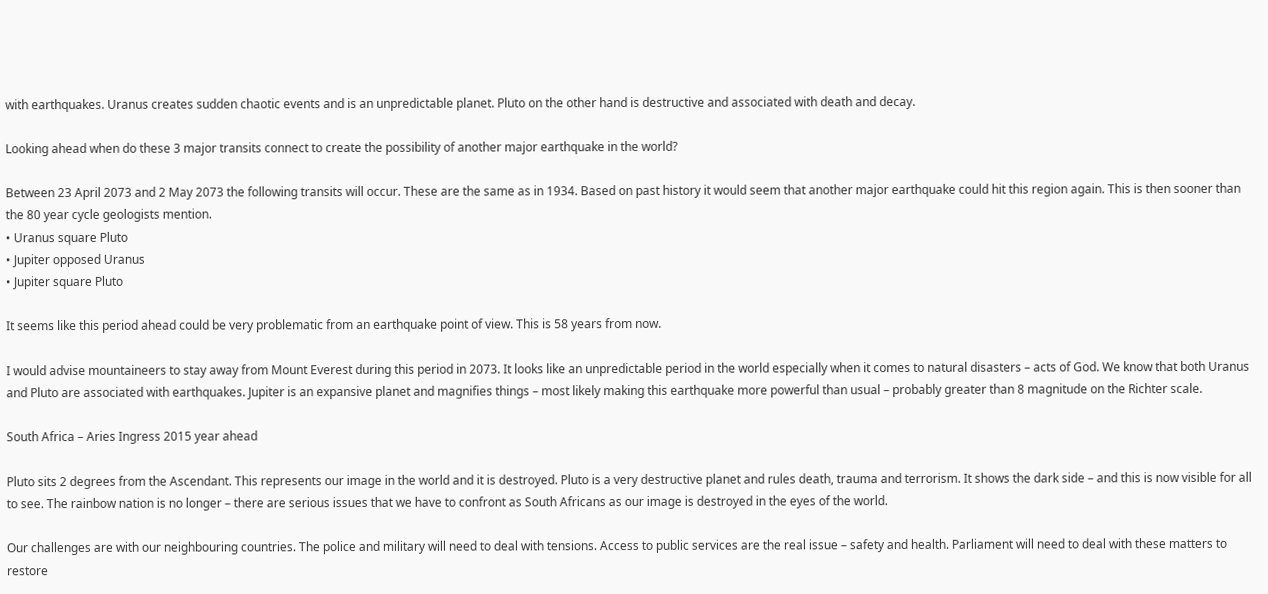with earthquakes. Uranus creates sudden chaotic events and is an unpredictable planet. Pluto on the other hand is destructive and associated with death and decay.

Looking ahead when do these 3 major transits connect to create the possibility of another major earthquake in the world?

Between 23 April 2073 and 2 May 2073 the following transits will occur. These are the same as in 1934. Based on past history it would seem that another major earthquake could hit this region again. This is then sooner than the 80 year cycle geologists mention.
• Uranus square Pluto
• Jupiter opposed Uranus
• Jupiter square Pluto

It seems like this period ahead could be very problematic from an earthquake point of view. This is 58 years from now.

I would advise mountaineers to stay away from Mount Everest during this period in 2073. It looks like an unpredictable period in the world especially when it comes to natural disasters – acts of God. We know that both Uranus and Pluto are associated with earthquakes. Jupiter is an expansive planet and magnifies things – most likely making this earthquake more powerful than usual – probably greater than 8 magnitude on the Richter scale.

South Africa – Aries Ingress 2015 year ahead

Pluto sits 2 degrees from the Ascendant. This represents our image in the world and it is destroyed. Pluto is a very destructive planet and rules death, trauma and terrorism. It shows the dark side – and this is now visible for all to see. The rainbow nation is no longer – there are serious issues that we have to confront as South Africans as our image is destroyed in the eyes of the world.

Our challenges are with our neighbouring countries. The police and military will need to deal with tensions. Access to public services are the real issue – safety and health. Parliament will need to deal with these matters to restore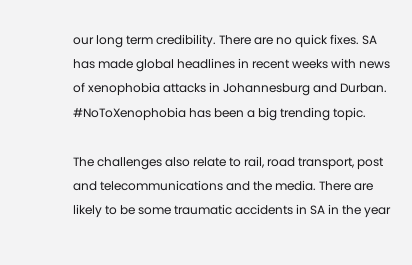our long term credibility. There are no quick fixes. SA has made global headlines in recent weeks with news of xenophobia attacks in Johannesburg and Durban. #NoToXenophobia has been a big trending topic.

The challenges also relate to rail, road transport, post and telecommunications and the media. There are likely to be some traumatic accidents in SA in the year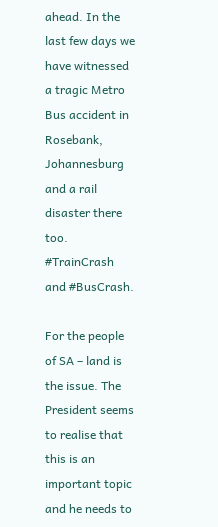ahead. In the last few days we have witnessed a tragic Metro Bus accident in Rosebank, Johannesburg and a rail disaster there too. #TrainCrash and #BusCrash.

For the people of SA – land is the issue. The President seems to realise that this is an important topic and he needs to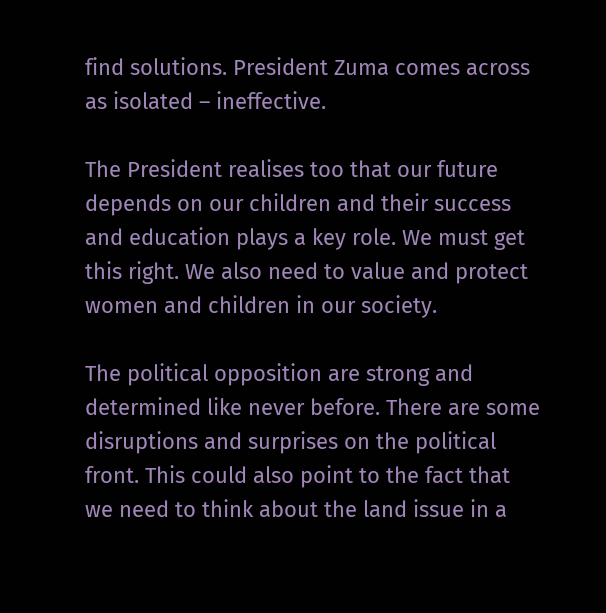find solutions. President Zuma comes across as isolated – ineffective.

The President realises too that our future depends on our children and their success and education plays a key role. We must get this right. We also need to value and protect women and children in our society.

The political opposition are strong and determined like never before. There are some disruptions and surprises on the political front. This could also point to the fact that we need to think about the land issue in a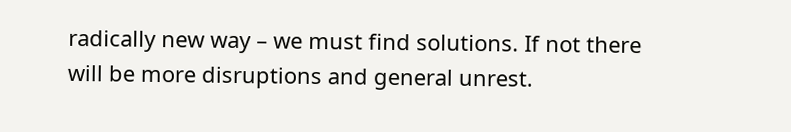radically new way – we must find solutions. If not there will be more disruptions and general unrest.